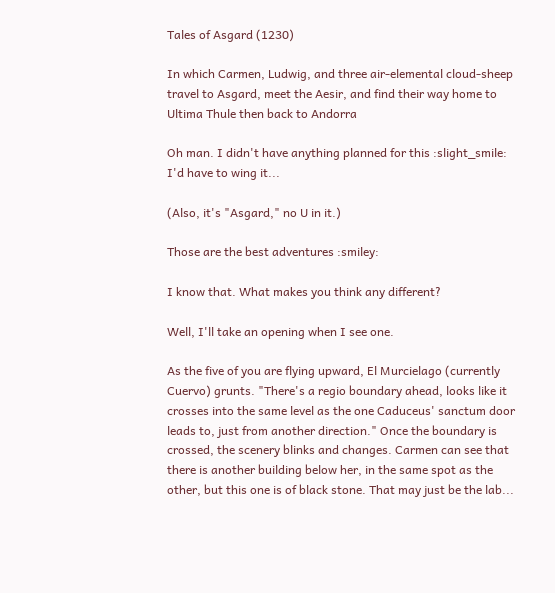Tales of Asgard (1230)

In which Carmen, Ludwig, and three air-elemental cloud-sheep travel to Asgard, meet the Aesir, and find their way home to Ultima Thule then back to Andorra

Oh man. I didn't have anything planned for this :slight_smile: I'd have to wing it...

(Also, it's "Asgard," no U in it.)

Those are the best adventures :smiley:

I know that. What makes you think any different?

Well, I'll take an opening when I see one.

As the five of you are flying upward, El Murcielago (currently Cuervo) grunts. "There's a regio boundary ahead, looks like it crosses into the same level as the one Caduceus' sanctum door leads to, just from another direction." Once the boundary is crossed, the scenery blinks and changes. Carmen can see that there is another building below her, in the same spot as the other, but this one is of black stone. That may just be the lab...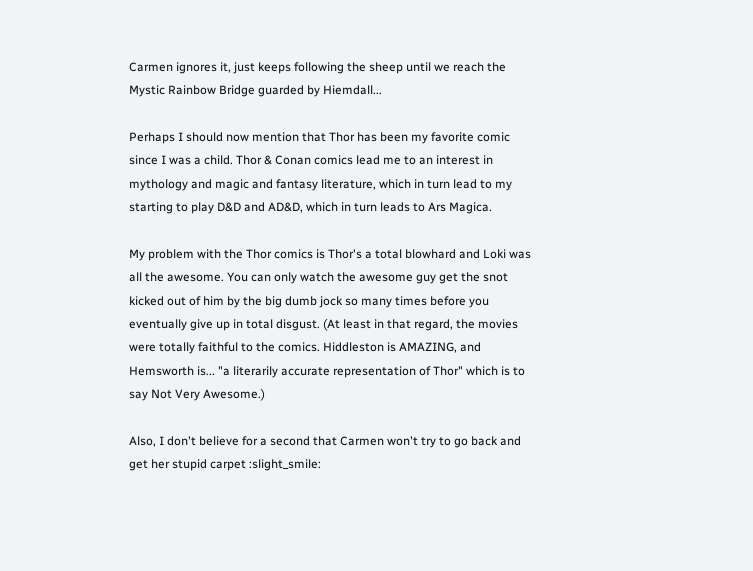Carmen ignores it, just keeps following the sheep until we reach the Mystic Rainbow Bridge guarded by Hiemdall...

Perhaps I should now mention that Thor has been my favorite comic since I was a child. Thor & Conan comics lead me to an interest in mythology and magic and fantasy literature, which in turn lead to my starting to play D&D and AD&D, which in turn leads to Ars Magica.

My problem with the Thor comics is Thor's a total blowhard and Loki was all the awesome. You can only watch the awesome guy get the snot kicked out of him by the big dumb jock so many times before you eventually give up in total disgust. (At least in that regard, the movies were totally faithful to the comics. Hiddleston is AMAZING, and Hemsworth is... "a literarily accurate representation of Thor" which is to say Not Very Awesome.)

Also, I don't believe for a second that Carmen won't try to go back and get her stupid carpet :slight_smile: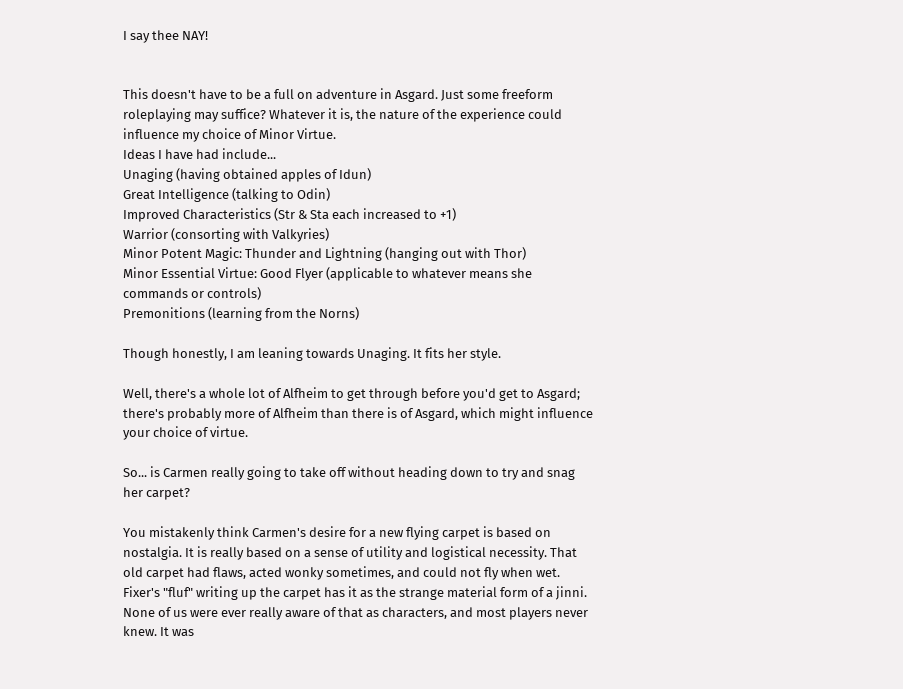I say thee NAY!


This doesn't have to be a full on adventure in Asgard. Just some freeform roleplaying may suffice? Whatever it is, the nature of the experience could influence my choice of Minor Virtue.
Ideas I have had include...
Unaging (having obtained apples of Idun)
Great Intelligence (talking to Odin)
Improved Characteristics (Str & Sta each increased to +1)
Warrior (consorting with Valkyries)
Minor Potent Magic: Thunder and Lightning (hanging out with Thor)
Minor Essential Virtue: Good Flyer (applicable to whatever means she commands or controls)
Premonitions (learning from the Norns)

Though honestly, I am leaning towards Unaging. It fits her style.

Well, there's a whole lot of Alfheim to get through before you'd get to Asgard; there's probably more of Alfheim than there is of Asgard, which might influence your choice of virtue.

So... is Carmen really going to take off without heading down to try and snag her carpet?

You mistakenly think Carmen's desire for a new flying carpet is based on nostalgia. It is really based on a sense of utility and logistical necessity. That old carpet had flaws, acted wonky sometimes, and could not fly when wet. Fixer's "fluf" writing up the carpet has it as the strange material form of a jinni. None of us were ever really aware of that as characters, and most players never knew. It was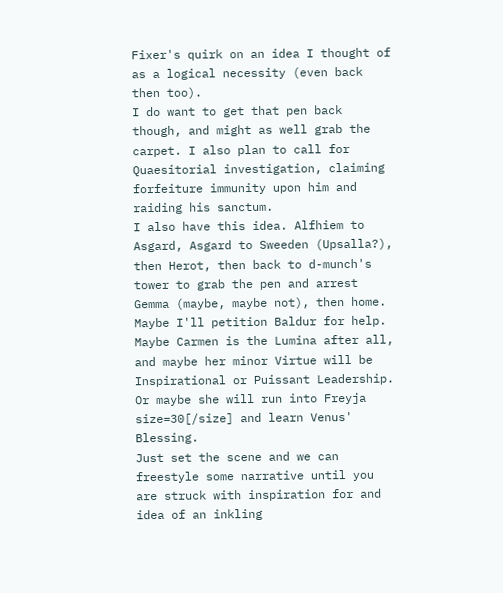Fixer's quirk on an idea I thought of as a logical necessity (even back then too).
I do want to get that pen back though, and might as well grab the carpet. I also plan to call for Quaesitorial investigation, claiming forfeiture immunity upon him and raiding his sanctum.
I also have this idea. Alfhiem to Asgard, Asgard to Sweeden (Upsalla?), then Herot, then back to d-munch's tower to grab the pen and arrest Gemma (maybe, maybe not), then home. Maybe I'll petition Baldur for help. Maybe Carmen is the Lumina after all, and maybe her minor Virtue will be Inspirational or Puissant Leadership. Or maybe she will run into Freyja size=30[/size] and learn Venus' Blessing.
Just set the scene and we can freestyle some narrative until you are struck with inspiration for and idea of an inkling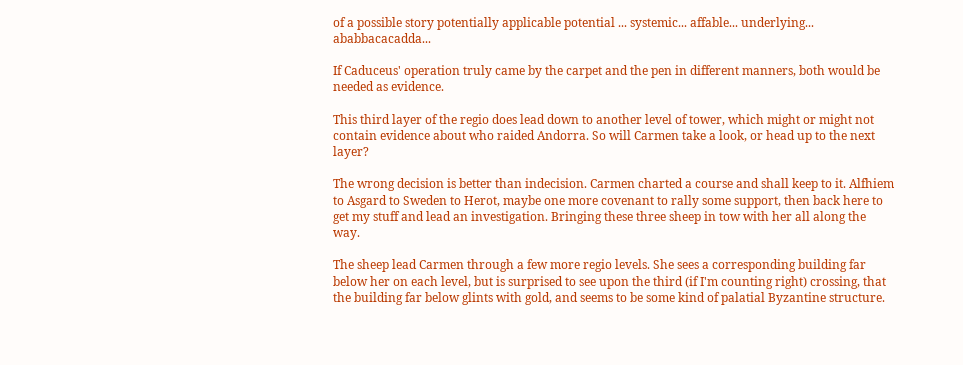of a possible story potentially applicable potential ... systemic... affable... underlying... ababbacacadda...

If Caduceus' operation truly came by the carpet and the pen in different manners, both would be needed as evidence.

This third layer of the regio does lead down to another level of tower, which might or might not contain evidence about who raided Andorra. So will Carmen take a look, or head up to the next layer?

The wrong decision is better than indecision. Carmen charted a course and shall keep to it. Alfhiem to Asgard to Sweden to Herot, maybe one more covenant to rally some support, then back here to get my stuff and lead an investigation. Bringing these three sheep in tow with her all along the way.

The sheep lead Carmen through a few more regio levels. She sees a corresponding building far below her on each level, but is surprised to see upon the third (if I'm counting right) crossing, that the building far below glints with gold, and seems to be some kind of palatial Byzantine structure.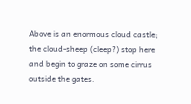Above is an enormous cloud castle; the cloud-sheep (cleep?) stop here and begin to graze on some cirrus outside the gates.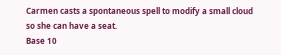Carmen casts a spontaneous spell to modify a small cloud so she can have a seat.
Base 10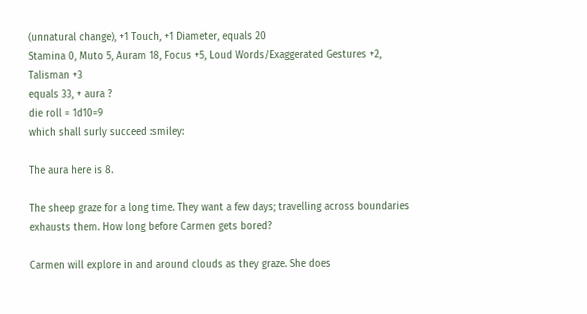(unnatural change), +1 Touch, +1 Diameter, equals 20
Stamina 0, Muto 5, Auram 18, Focus +5, Loud Words/Exaggerated Gestures +2, Talisman +3
equals 33, + aura ?
die roll = 1d10=9
which shall surly succeed :smiley:

The aura here is 8.

The sheep graze for a long time. They want a few days; travelling across boundaries exhausts them. How long before Carmen gets bored?

Carmen will explore in and around clouds as they graze. She does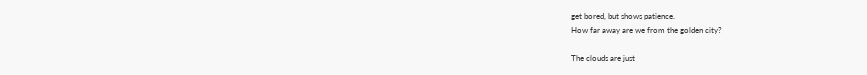get bored, but shows patience.
How far away are we from the golden city?

The clouds are just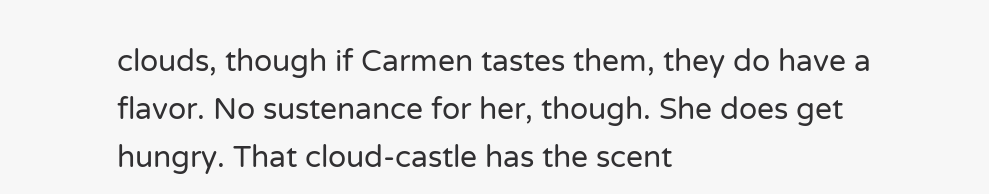clouds, though if Carmen tastes them, they do have a flavor. No sustenance for her, though. She does get hungry. That cloud-castle has the scent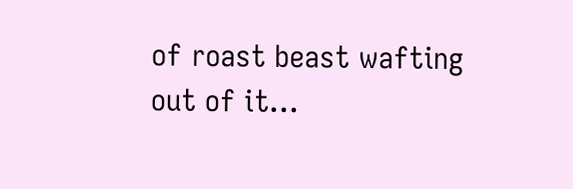of roast beast wafting out of it...